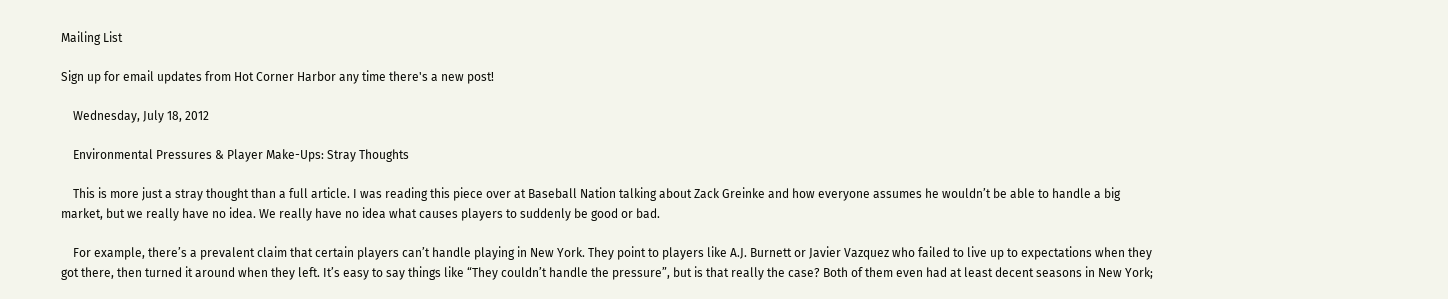Mailing List

Sign up for email updates from Hot Corner Harbor any time there's a new post!

    Wednesday, July 18, 2012

    Environmental Pressures & Player Make-Ups: Stray Thoughts

    This is more just a stray thought than a full article. I was reading this piece over at Baseball Nation talking about Zack Greinke and how everyone assumes he wouldn’t be able to handle a big market, but we really have no idea. We really have no idea what causes players to suddenly be good or bad.

    For example, there’s a prevalent claim that certain players can’t handle playing in New York. They point to players like A.J. Burnett or Javier Vazquez who failed to live up to expectations when they got there, then turned it around when they left. It’s easy to say things like “They couldn’t handle the pressure”, but is that really the case? Both of them even had at least decent seasons in New York;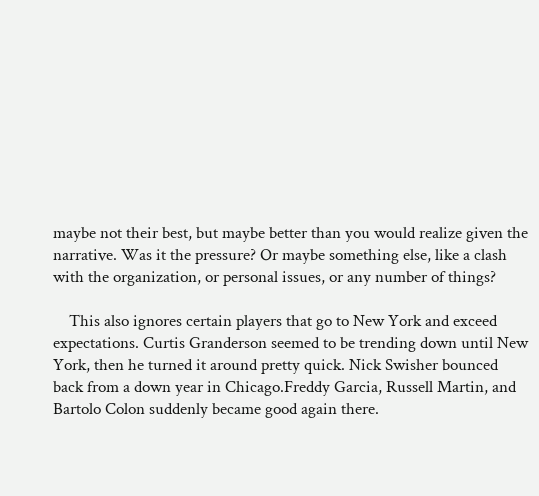maybe not their best, but maybe better than you would realize given the narrative. Was it the pressure? Or maybe something else, like a clash with the organization, or personal issues, or any number of things?

    This also ignores certain players that go to New York and exceed expectations. Curtis Granderson seemed to be trending down until New York, then he turned it around pretty quick. Nick Swisher bounced back from a down year in Chicago.Freddy Garcia, Russell Martin, and Bartolo Colon suddenly became good again there.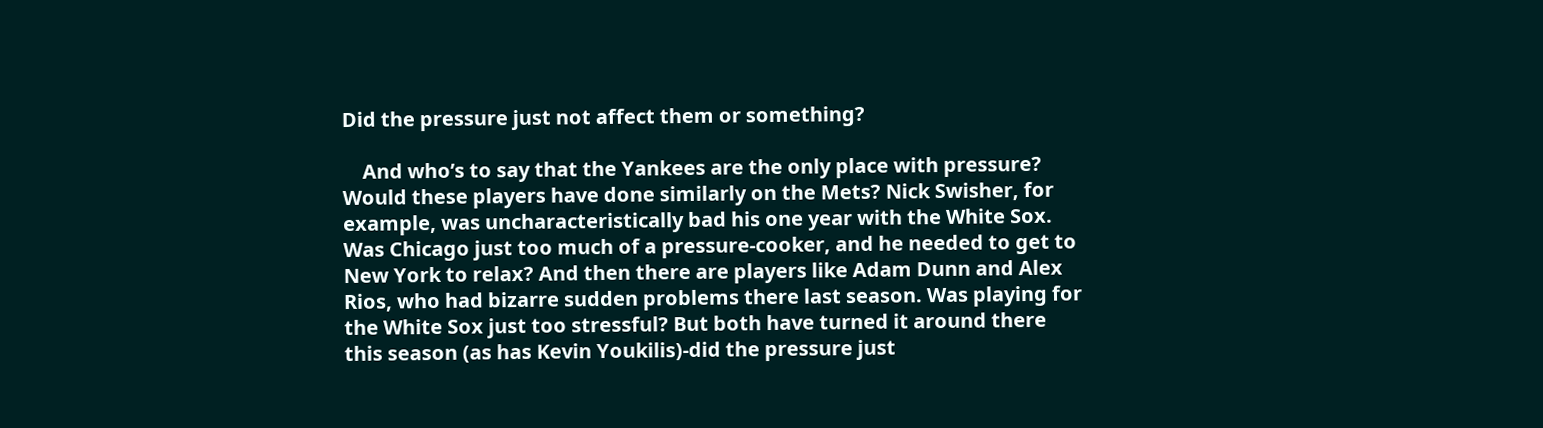Did the pressure just not affect them or something?

    And who’s to say that the Yankees are the only place with pressure? Would these players have done similarly on the Mets? Nick Swisher, for example, was uncharacteristically bad his one year with the White Sox. Was Chicago just too much of a pressure-cooker, and he needed to get to New York to relax? And then there are players like Adam Dunn and Alex Rios, who had bizarre sudden problems there last season. Was playing for the White Sox just too stressful? But both have turned it around there this season (as has Kevin Youkilis)-did the pressure just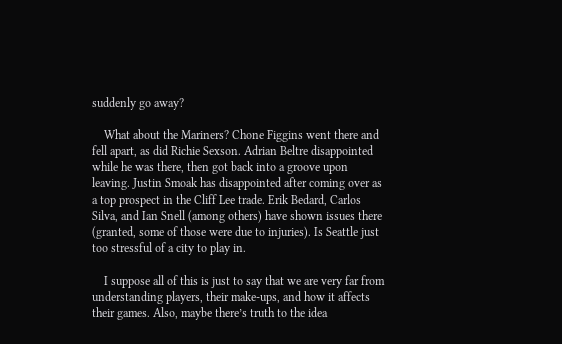suddenly go away?

    What about the Mariners? Chone Figgins went there and fell apart, as did Richie Sexson. Adrian Beltre disappointed while he was there, then got back into a groove upon leaving. Justin Smoak has disappointed after coming over as a top prospect in the Cliff Lee trade. Erik Bedard, Carlos Silva, and Ian Snell (among others) have shown issues there (granted, some of those were due to injuries). Is Seattle just too stressful of a city to play in.

    I suppose all of this is just to say that we are very far from understanding players, their make-ups, and how it affects their games. Also, maybe there’s truth to the idea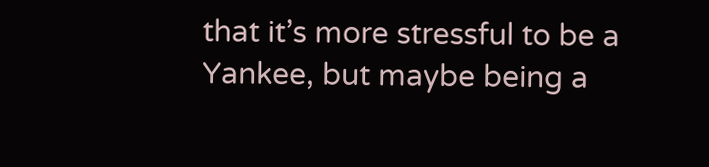that it’s more stressful to be a Yankee, but maybe being a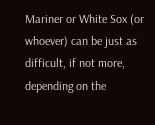Mariner or White Sox (or whoever) can be just as difficult, if not more, depending on the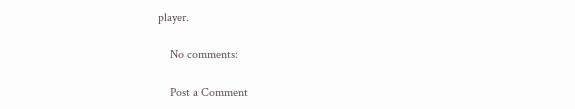player.

    No comments:

    Post a Comment